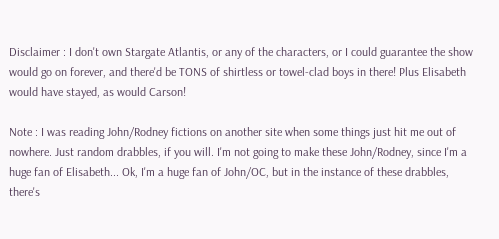Disclaimer : I don't own Stargate Atlantis, or any of the characters, or I could guarantee the show would go on forever, and there'd be TONS of shirtless or towel-clad boys in there! Plus Elisabeth would have stayed, as would Carson!

Note : I was reading John/Rodney fictions on another site when some things just hit me out of nowhere. Just random drabbles, if you will. I'm not going to make these John/Rodney, since I'm a huge fan of Elisabeth... Ok, I'm a huge fan of John/OC, but in the instance of these drabbles, there's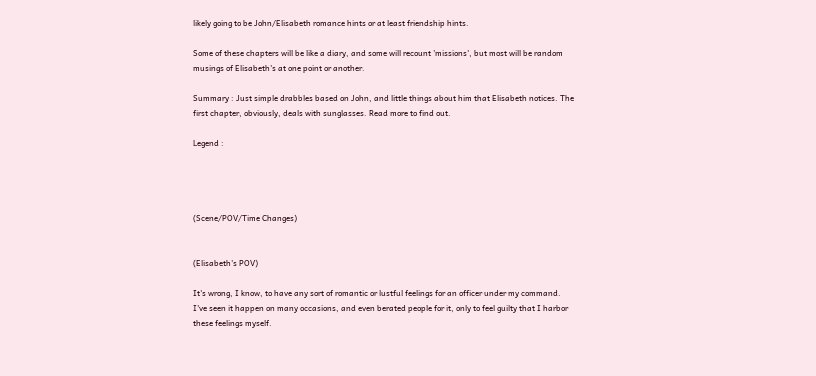likely going to be John/Elisabeth romance hints or at least friendship hints.

Some of these chapters will be like a diary, and some will recount 'missions', but most will be random musings of Elisabeth's at one point or another.

Summary : Just simple drabbles based on John, and little things about him that Elisabeth notices. The first chapter, obviously, deals with sunglasses. Read more to find out.

Legend :




(Scene/POV/Time Changes)


(Elisabeth's POV)

It's wrong, I know, to have any sort of romantic or lustful feelings for an officer under my command. I've seen it happen on many occasions, and even berated people for it, only to feel guilty that I harbor these feelings myself.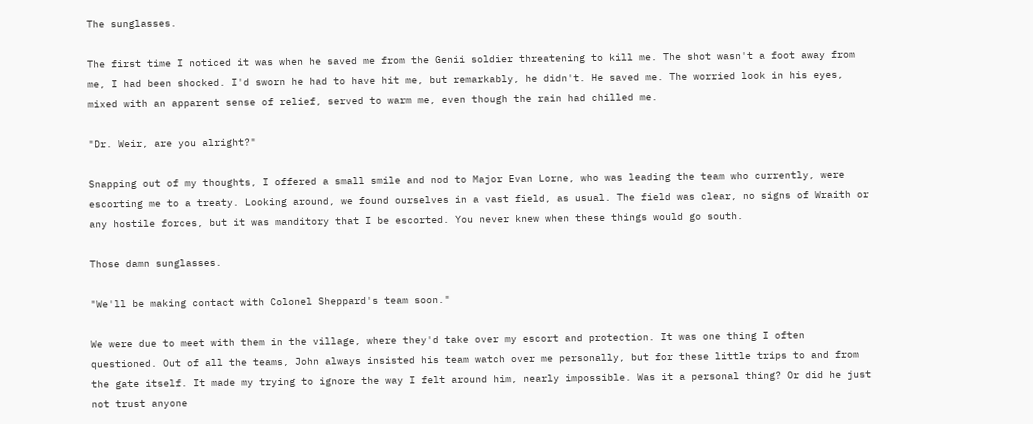The sunglasses.

The first time I noticed it was when he saved me from the Genii soldier threatening to kill me. The shot wasn't a foot away from me, I had been shocked. I'd sworn he had to have hit me, but remarkably, he didn't. He saved me. The worried look in his eyes, mixed with an apparent sense of relief, served to warm me, even though the rain had chilled me.

"Dr. Weir, are you alright?"

Snapping out of my thoughts, I offered a small smile and nod to Major Evan Lorne, who was leading the team who currently, were escorting me to a treaty. Looking around, we found ourselves in a vast field, as usual. The field was clear, no signs of Wraith or any hostile forces, but it was manditory that I be escorted. You never knew when these things would go south.

Those damn sunglasses.

"We'll be making contact with Colonel Sheppard's team soon."

We were due to meet with them in the village, where they'd take over my escort and protection. It was one thing I often questioned. Out of all the teams, John always insisted his team watch over me personally, but for these little trips to and from the gate itself. It made my trying to ignore the way I felt around him, nearly impossible. Was it a personal thing? Or did he just not trust anyone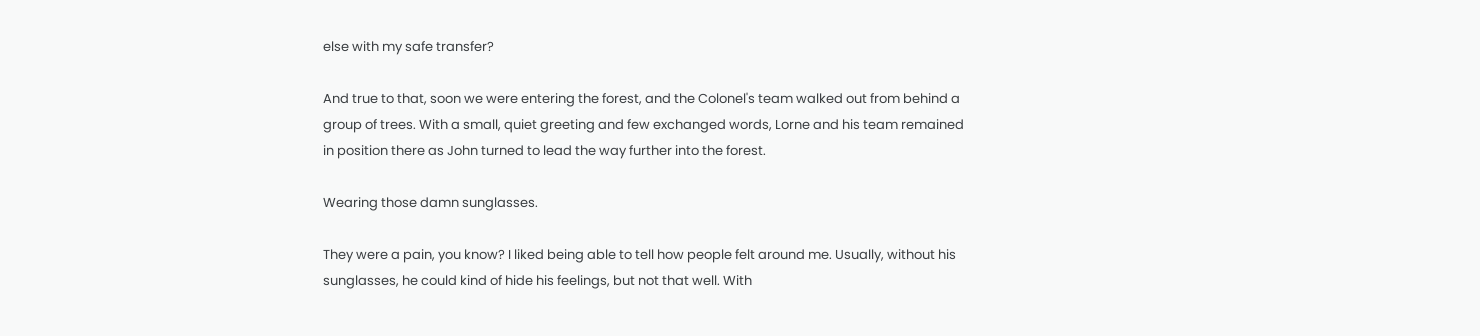else with my safe transfer?

And true to that, soon we were entering the forest, and the Colonel's team walked out from behind a group of trees. With a small, quiet greeting and few exchanged words, Lorne and his team remained in position there as John turned to lead the way further into the forest.

Wearing those damn sunglasses.

They were a pain, you know? I liked being able to tell how people felt around me. Usually, without his sunglasses, he could kind of hide his feelings, but not that well. With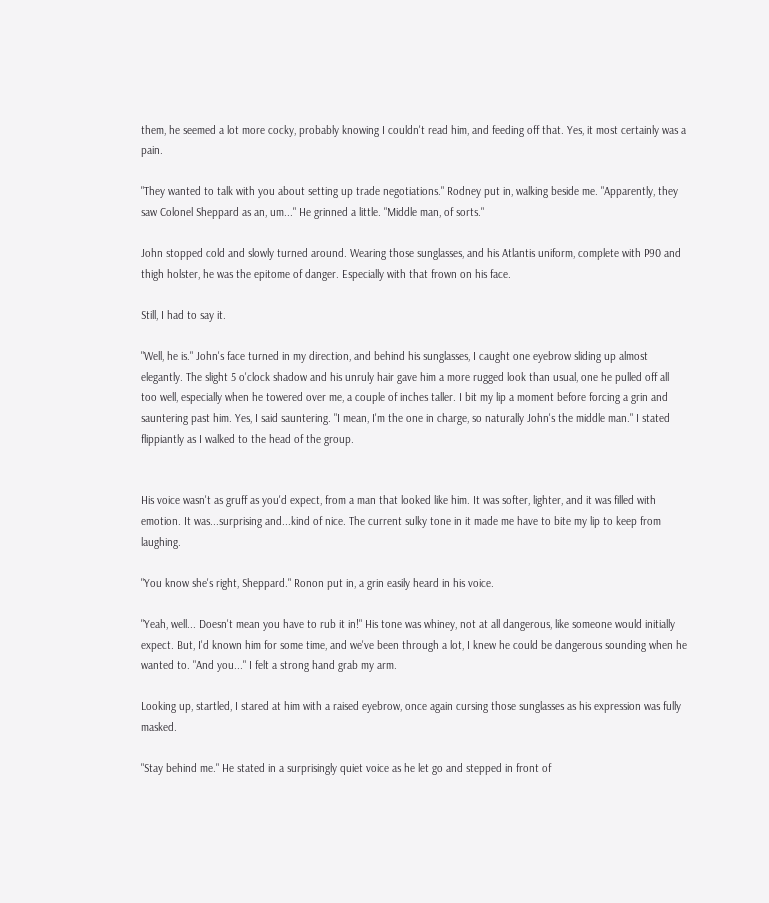them, he seemed a lot more cocky, probably knowing I couldn't read him, and feeding off that. Yes, it most certainly was a pain.

"They wanted to talk with you about setting up trade negotiations." Rodney put in, walking beside me. "Apparently, they saw Colonel Sheppard as an, um..." He grinned a little. "Middle man, of sorts."

John stopped cold and slowly turned around. Wearing those sunglasses, and his Atlantis uniform, complete with P90 and thigh holster, he was the epitome of danger. Especially with that frown on his face.

Still, I had to say it.

"Well, he is." John's face turned in my direction, and behind his sunglasses, I caught one eyebrow sliding up almost elegantly. The slight 5 o'clock shadow and his unruly hair gave him a more rugged look than usual, one he pulled off all too well, especially when he towered over me, a couple of inches taller. I bit my lip a moment before forcing a grin and sauntering past him. Yes, I said sauntering. "I mean, I'm the one in charge, so naturally John's the middle man." I stated flippiantly as I walked to the head of the group.


His voice wasn't as gruff as you'd expect, from a man that looked like him. It was softer, lighter, and it was filled with emotion. It was...surprising and...kind of nice. The current sulky tone in it made me have to bite my lip to keep from laughing.

"You know she's right, Sheppard." Ronon put in, a grin easily heard in his voice.

"Yeah, well... Doesn't mean you have to rub it in!" His tone was whiney, not at all dangerous, like someone would initially expect. But, I'd known him for some time, and we've been through a lot, I knew he could be dangerous sounding when he wanted to. "And you..." I felt a strong hand grab my arm.

Looking up, startled, I stared at him with a raised eyebrow, once again cursing those sunglasses as his expression was fully masked.

"Stay behind me." He stated in a surprisingly quiet voice as he let go and stepped in front of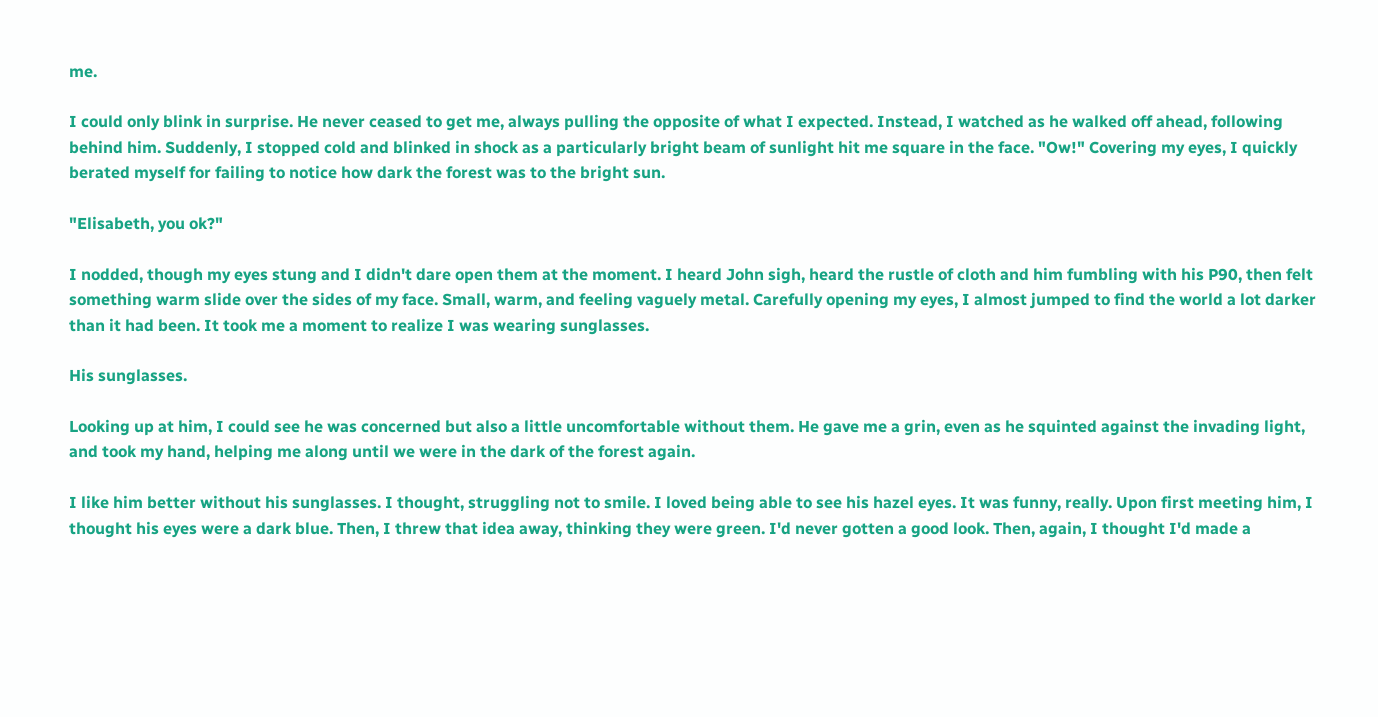me.

I could only blink in surprise. He never ceased to get me, always pulling the opposite of what I expected. Instead, I watched as he walked off ahead, following behind him. Suddenly, I stopped cold and blinked in shock as a particularly bright beam of sunlight hit me square in the face. "Ow!" Covering my eyes, I quickly berated myself for failing to notice how dark the forest was to the bright sun.

"Elisabeth, you ok?"

I nodded, though my eyes stung and I didn't dare open them at the moment. I heard John sigh, heard the rustle of cloth and him fumbling with his P90, then felt something warm slide over the sides of my face. Small, warm, and feeling vaguely metal. Carefully opening my eyes, I almost jumped to find the world a lot darker than it had been. It took me a moment to realize I was wearing sunglasses.

His sunglasses.

Looking up at him, I could see he was concerned but also a little uncomfortable without them. He gave me a grin, even as he squinted against the invading light, and took my hand, helping me along until we were in the dark of the forest again.

I like him better without his sunglasses. I thought, struggling not to smile. I loved being able to see his hazel eyes. It was funny, really. Upon first meeting him, I thought his eyes were a dark blue. Then, I threw that idea away, thinking they were green. I'd never gotten a good look. Then, again, I thought I'd made a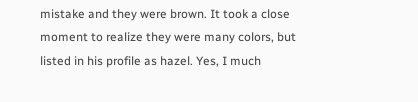mistake and they were brown. It took a close moment to realize they were many colors, but listed in his profile as hazel. Yes, I much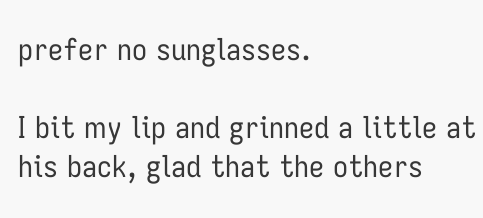prefer no sunglasses.

I bit my lip and grinned a little at his back, glad that the others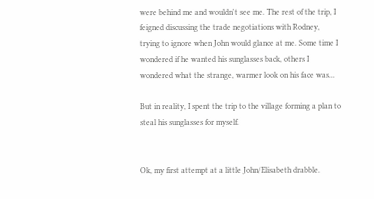were behind me and wouldn't see me. The rest of the trip, I feigned discussing the trade negotiations with Rodney, trying to ignore when John would glance at me. Some time I wondered if he wanted his sunglasses back, others I wondered what the strange, warmer look on his face was...

But in reality, I spent the trip to the village forming a plan to steal his sunglasses for myself.


Ok, my first attempt at a little John/Elisabeth drabble.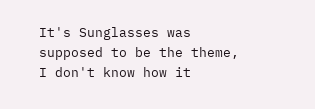It's Sunglasses was supposed to be the theme, I don't know how it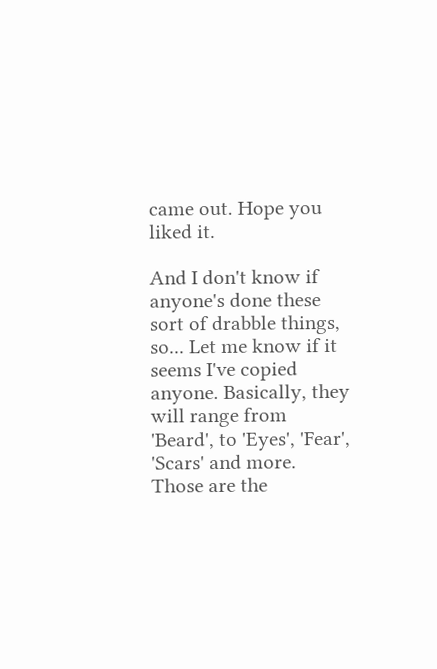came out. Hope you liked it.

And I don't know if anyone's done these sort of drabble things, so... Let me know if it seems I've copied anyone. Basically, they will range from 'Beard', to 'Eyes', 'Fear', 'Scars' and more. Those are the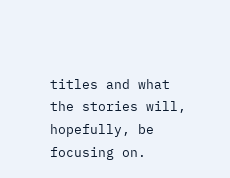titles and what the stories will, hopefully, be focusing on.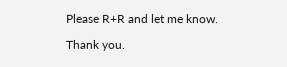Please R+R and let me know.

Thank you.